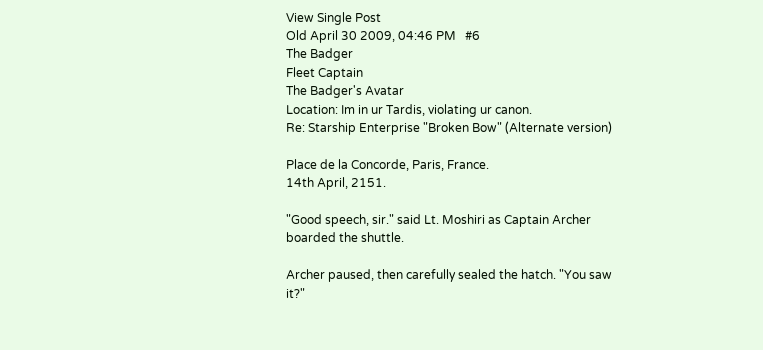View Single Post
Old April 30 2009, 04:46 PM   #6
The Badger
Fleet Captain
The Badger's Avatar
Location: Im in ur Tardis, violating ur canon.
Re: Starship Enterprise "Broken Bow" (Alternate version)

Place de la Concorde, Paris, France.
14th April, 2151.

"Good speech, sir." said Lt. Moshiri as Captain Archer boarded the shuttle.

Archer paused, then carefully sealed the hatch. "You saw it?"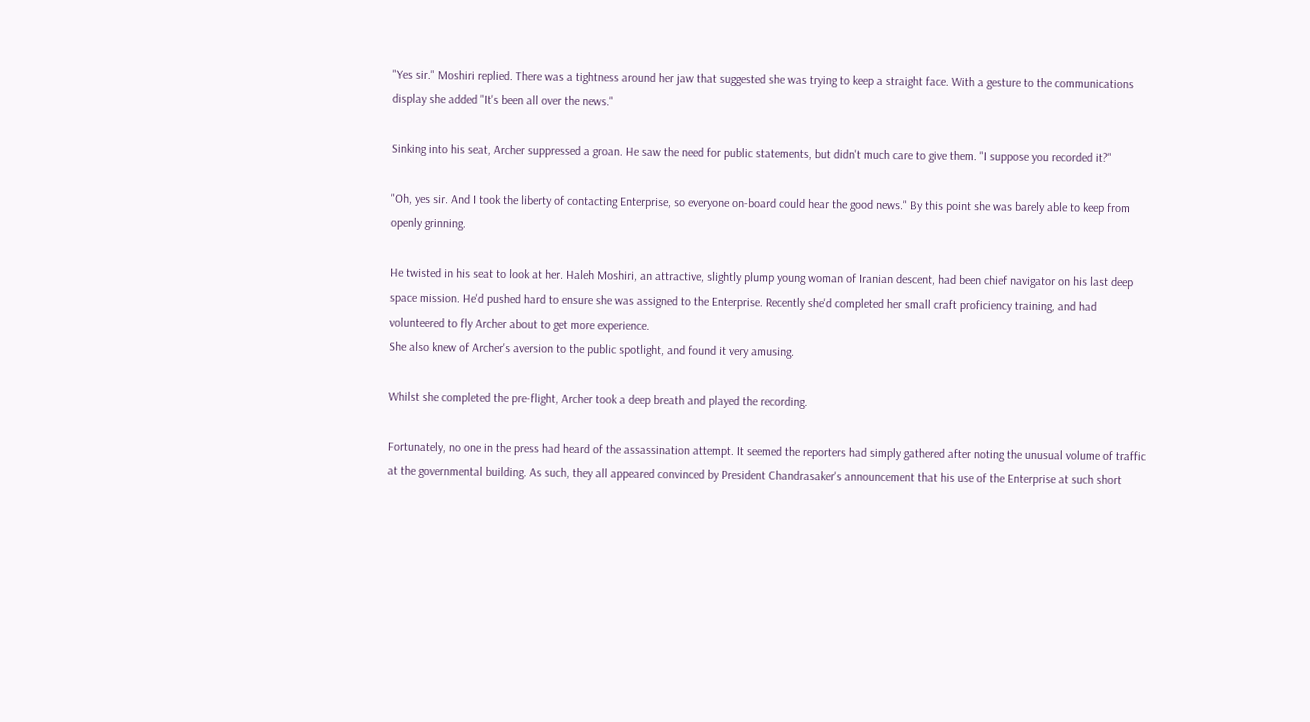"Yes sir." Moshiri replied. There was a tightness around her jaw that suggested she was trying to keep a straight face. With a gesture to the communications display she added "It's been all over the news."

Sinking into his seat, Archer suppressed a groan. He saw the need for public statements, but didn't much care to give them. "I suppose you recorded it?"

"Oh, yes sir. And I took the liberty of contacting Enterprise, so everyone on-board could hear the good news." By this point she was barely able to keep from openly grinning.

He twisted in his seat to look at her. Haleh Moshiri, an attractive, slightly plump young woman of Iranian descent, had been chief navigator on his last deep space mission. He'd pushed hard to ensure she was assigned to the Enterprise. Recently she'd completed her small craft proficiency training, and had volunteered to fly Archer about to get more experience.
She also knew of Archer's aversion to the public spotlight, and found it very amusing.

Whilst she completed the pre-flight, Archer took a deep breath and played the recording.

Fortunately, no one in the press had heard of the assassination attempt. It seemed the reporters had simply gathered after noting the unusual volume of traffic at the governmental building. As such, they all appeared convinced by President Chandrasaker's announcement that his use of the Enterprise at such short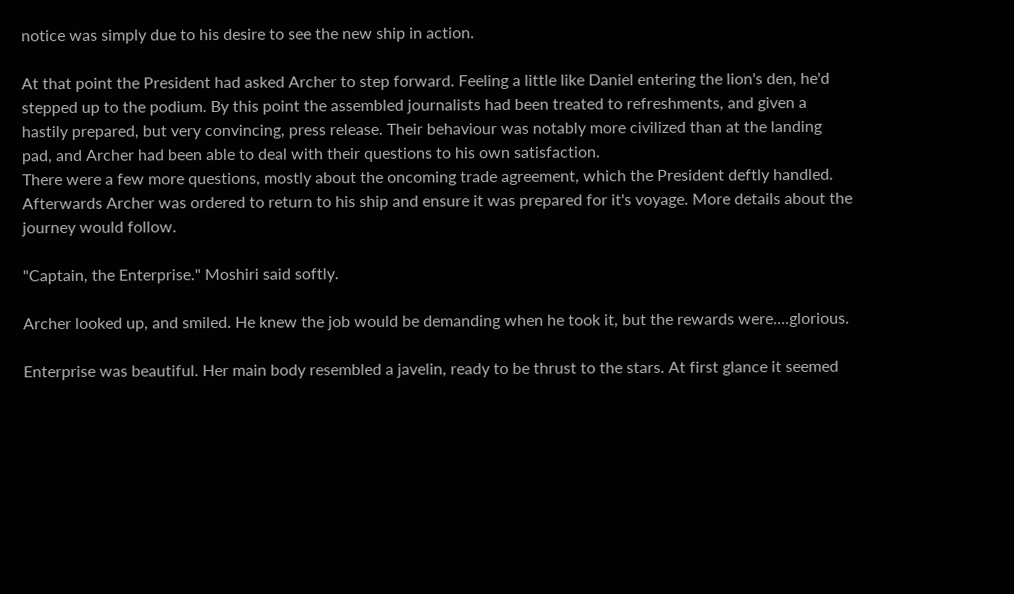notice was simply due to his desire to see the new ship in action.

At that point the President had asked Archer to step forward. Feeling a little like Daniel entering the lion's den, he'd stepped up to the podium. By this point the assembled journalists had been treated to refreshments, and given a hastily prepared, but very convincing, press release. Their behaviour was notably more civilized than at the landing pad, and Archer had been able to deal with their questions to his own satisfaction.
There were a few more questions, mostly about the oncoming trade agreement, which the President deftly handled. Afterwards Archer was ordered to return to his ship and ensure it was prepared for it's voyage. More details about the journey would follow.

"Captain, the Enterprise." Moshiri said softly.

Archer looked up, and smiled. He knew the job would be demanding when he took it, but the rewards were....glorious.

Enterprise was beautiful. Her main body resembled a javelin, ready to be thrust to the stars. At first glance it seemed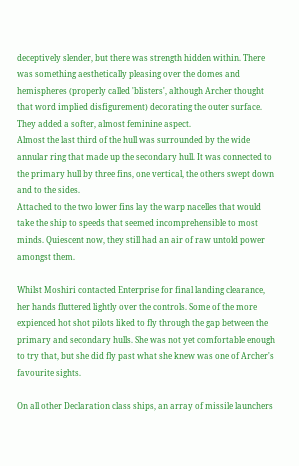deceptively slender, but there was strength hidden within. There was something aesthetically pleasing over the domes and hemispheres (properly called 'blisters', although Archer thought that word implied disfigurement) decorating the outer surface. They added a softer, almost feminine aspect.
Almost the last third of the hull was surrounded by the wide annular ring that made up the secondary hull. It was connected to the primary hull by three fins, one vertical, the others swept down and to the sides.
Attached to the two lower fins lay the warp nacelles that would take the ship to speeds that seemed incomprehensible to most minds. Quiescent now, they still had an air of raw untold power amongst them.

Whilst Moshiri contacted Enterprise for final landing clearance, her hands fluttered lightly over the controls. Some of the more expienced hot shot pilots liked to fly through the gap between the primary and secondary hulls. She was not yet comfortable enough to try that, but she did fly past what she knew was one of Archer's favourite sights.

On all other Declaration class ships, an array of missile launchers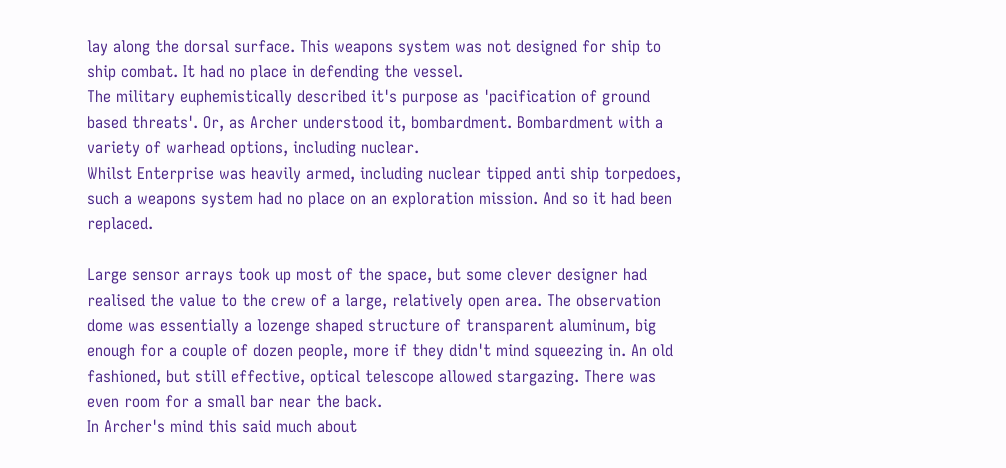lay along the dorsal surface. This weapons system was not designed for ship to ship combat. It had no place in defending the vessel.
The military euphemistically described it's purpose as 'pacification of ground based threats'. Or, as Archer understood it, bombardment. Bombardment with a variety of warhead options, including nuclear.
Whilst Enterprise was heavily armed, including nuclear tipped anti ship torpedoes, such a weapons system had no place on an exploration mission. And so it had been replaced.

Large sensor arrays took up most of the space, but some clever designer had realised the value to the crew of a large, relatively open area. The observation dome was essentially a lozenge shaped structure of transparent aluminum, big enough for a couple of dozen people, more if they didn't mind squeezing in. An old fashioned, but still effective, optical telescope allowed stargazing. There was even room for a small bar near the back.
In Archer's mind this said much about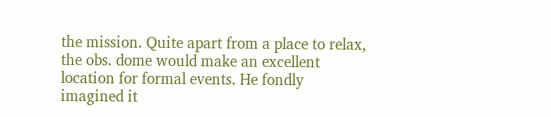the mission. Quite apart from a place to relax, the obs. dome would make an excellent location for formal events. He fondly imagined it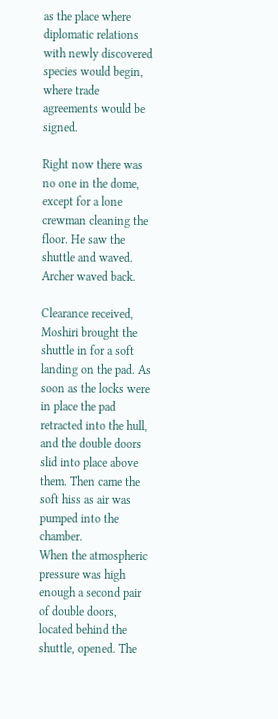as the place where diplomatic relations with newly discovered species would begin, where trade agreements would be signed.

Right now there was no one in the dome, except for a lone crewman cleaning the floor. He saw the shuttle and waved. Archer waved back.

Clearance received, Moshiri brought the shuttle in for a soft landing on the pad. As soon as the locks were in place the pad retracted into the hull, and the double doors slid into place above them. Then came the soft hiss as air was pumped into the chamber.
When the atmospheric pressure was high enough a second pair of double doors, located behind the shuttle, opened. The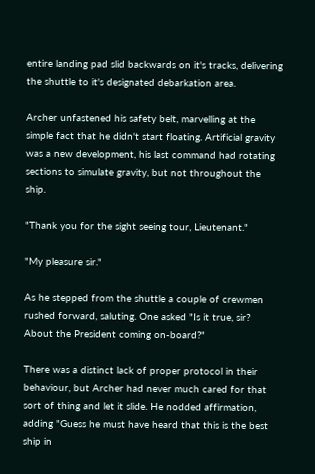entire landing pad slid backwards on it's tracks, delivering the shuttle to it's designated debarkation area.

Archer unfastened his safety belt, marvelling at the simple fact that he didn't start floating. Artificial gravity was a new development, his last command had rotating sections to simulate gravity, but not throughout the ship.

"Thank you for the sight seeing tour, Lieutenant."

"My pleasure sir."

As he stepped from the shuttle a couple of crewmen rushed forward, saluting. One asked "Is it true, sir? About the President coming on-board?"

There was a distinct lack of proper protocol in their behaviour, but Archer had never much cared for that sort of thing and let it slide. He nodded affirmation, adding "Guess he must have heard that this is the best ship in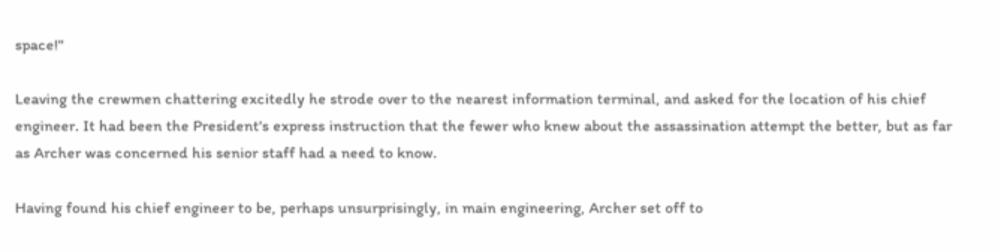space!"

Leaving the crewmen chattering excitedly he strode over to the nearest information terminal, and asked for the location of his chief engineer. It had been the President's express instruction that the fewer who knew about the assassination attempt the better, but as far as Archer was concerned his senior staff had a need to know.

Having found his chief engineer to be, perhaps unsurprisingly, in main engineering, Archer set off to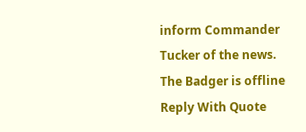inform Commander Tucker of the news.
The Badger is offline   Reply With Quote